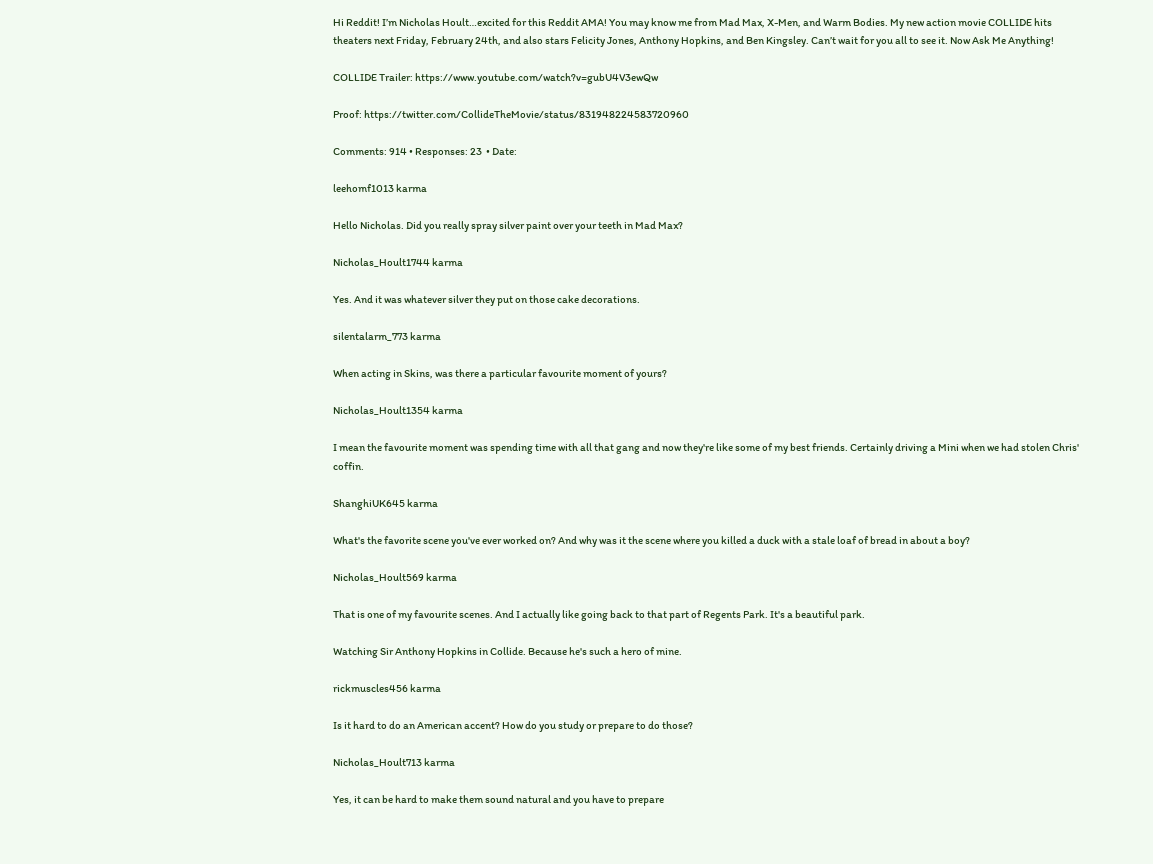Hi Reddit! I’m Nicholas Hoult…excited for this Reddit AMA! You may know me from Mad Max, X-Men, and Warm Bodies. My new action movie COLLIDE hits theaters next Friday, February 24th, and also stars Felicity Jones, Anthony Hopkins, and Ben Kingsley. Can’t wait for you all to see it. Now Ask Me Anything!

COLLIDE Trailer: https://www.youtube.com/watch?v=gubU4V3ewQw

Proof: https://twitter.com/CollideTheMovie/status/831948224583720960

Comments: 914 • Responses: 23  • Date:

leehomf1013 karma

Hello Nicholas. Did you really spray silver paint over your teeth in Mad Max?

Nicholas_Hoult1744 karma

Yes. And it was whatever silver they put on those cake decorations.

silentalarm_773 karma

When acting in Skins, was there a particular favourite moment of yours?

Nicholas_Hoult1354 karma

I mean the favourite moment was spending time with all that gang and now they're like some of my best friends. Certainly driving a Mini when we had stolen Chris' coffin.

ShanghiUK645 karma

What's the favorite scene you've ever worked on? And why was it the scene where you killed a duck with a stale loaf of bread in about a boy?

Nicholas_Hoult569 karma

That is one of my favourite scenes. And I actually like going back to that part of Regents Park. It's a beautiful park.

Watching Sir Anthony Hopkins in Collide. Because he's such a hero of mine.

rickmuscles456 karma

Is it hard to do an American accent? How do you study or prepare to do those?

Nicholas_Hoult713 karma

Yes, it can be hard to make them sound natural and you have to prepare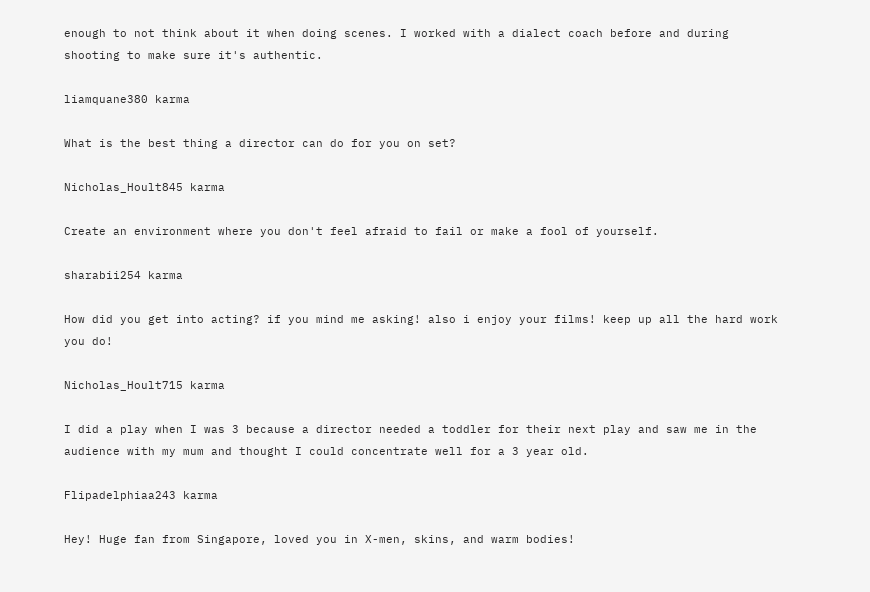enough to not think about it when doing scenes. I worked with a dialect coach before and during shooting to make sure it's authentic.

liamquane380 karma

What is the best thing a director can do for you on set?

Nicholas_Hoult845 karma

Create an environment where you don't feel afraid to fail or make a fool of yourself.

sharabii254 karma

How did you get into acting? if you mind me asking! also i enjoy your films! keep up all the hard work you do!

Nicholas_Hoult715 karma

I did a play when I was 3 because a director needed a toddler for their next play and saw me in the audience with my mum and thought I could concentrate well for a 3 year old.

Flipadelphiaa243 karma

Hey! Huge fan from Singapore, loved you in X-men, skins, and warm bodies!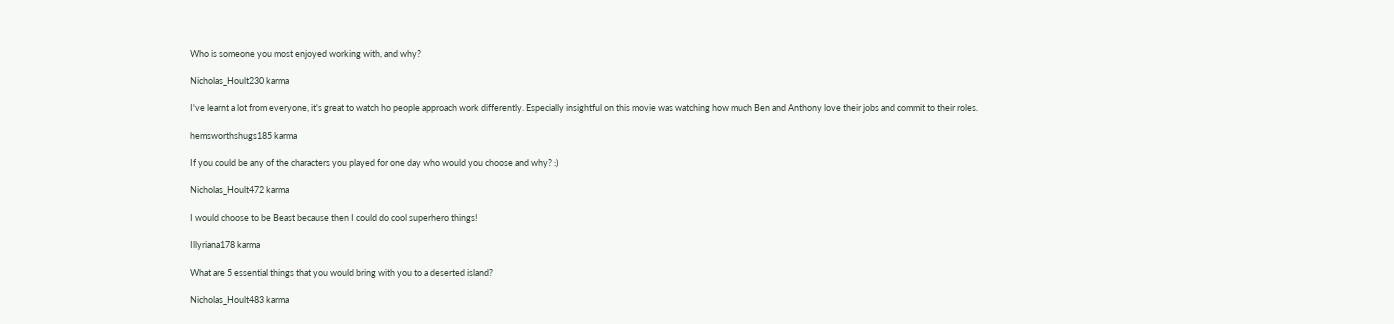Who is someone you most enjoyed working with, and why?

Nicholas_Hoult230 karma

I've learnt a lot from everyone, it's great to watch ho people approach work differently. Especially insightful on this movie was watching how much Ben and Anthony love their jobs and commit to their roles.

hemsworthshugs185 karma

If you could be any of the characters you played for one day who would you choose and why? :)

Nicholas_Hoult472 karma

I would choose to be Beast because then I could do cool superhero things!

Illyriana178 karma

What are 5 essential things that you would bring with you to a deserted island?

Nicholas_Hoult483 karma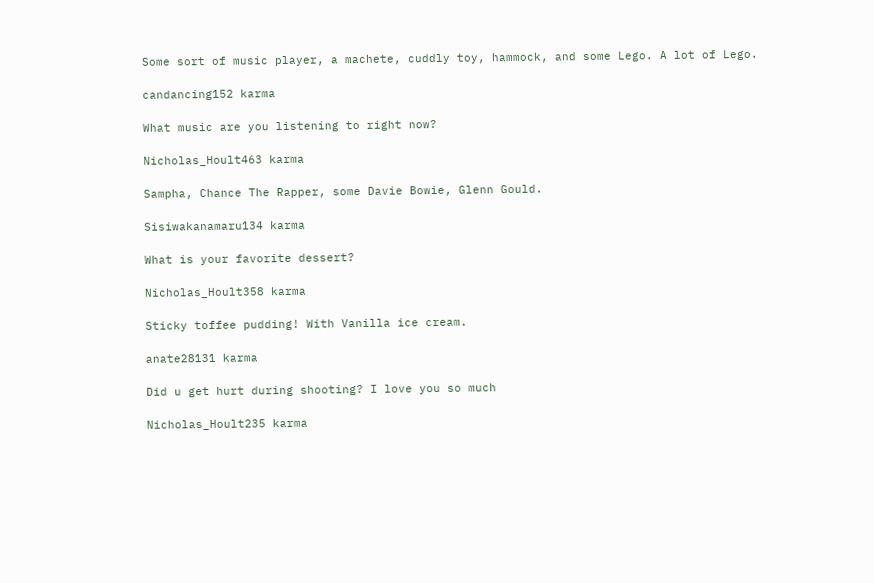Some sort of music player, a machete, cuddly toy, hammock, and some Lego. A lot of Lego.

candancing152 karma

What music are you listening to right now?

Nicholas_Hoult463 karma

Sampha, Chance The Rapper, some Davie Bowie, Glenn Gould.

Sisiwakanamaru134 karma

What is your favorite dessert?

Nicholas_Hoult358 karma

Sticky toffee pudding! With Vanilla ice cream.

anate28131 karma

Did u get hurt during shooting? I love you so much

Nicholas_Hoult235 karma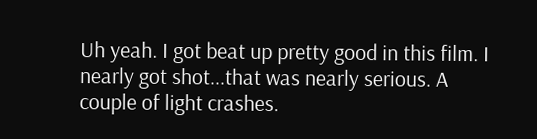Uh yeah. I got beat up pretty good in this film. I nearly got shot...that was nearly serious. A couple of light crashes.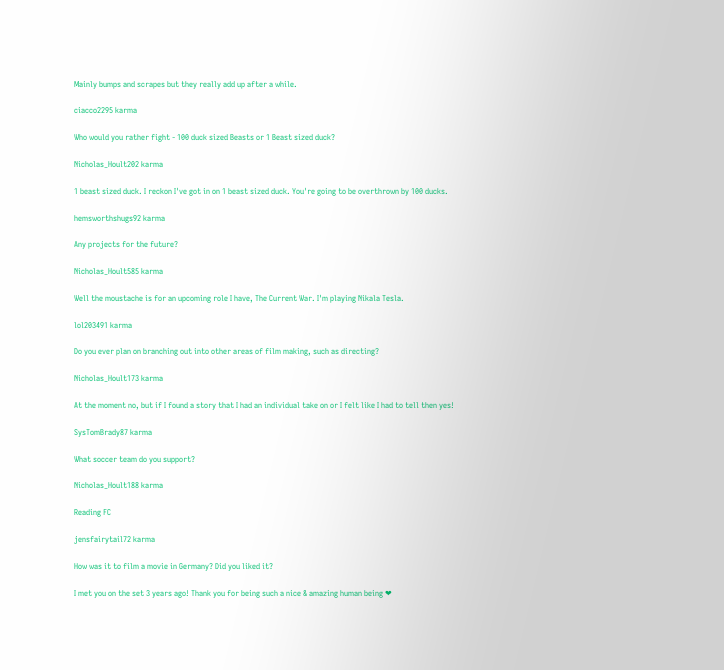Mainly bumps and scrapes but they really add up after a while.

ciacco2295 karma

Who would you rather fight - 100 duck sized Beasts or 1 Beast sized duck?

Nicholas_Hoult202 karma

1 beast sized duck. I reckon I've got in on 1 beast sized duck. You're going to be overthrown by 100 ducks.

hemsworthshugs92 karma

Any projects for the future?

Nicholas_Hoult585 karma

Well the moustache is for an upcoming role I have, The Current War. I'm playing Nikala Tesla.

lol203491 karma

Do you ever plan on branching out into other areas of film making, such as directing?

Nicholas_Hoult173 karma

At the moment no, but if I found a story that I had an individual take on or I felt like I had to tell then yes!

SysTomBrady87 karma

What soccer team do you support?

Nicholas_Hoult188 karma

Reading FC

jensfairytail72 karma

How was it to film a movie in Germany? Did you liked it?

I met you on the set 3 years ago! Thank you for being such a nice & amazing human being ❤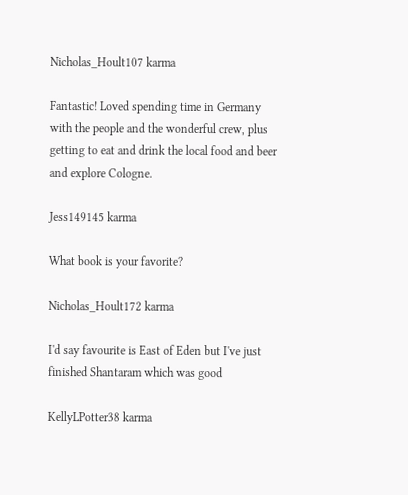Nicholas_Hoult107 karma

Fantastic! Loved spending time in Germany with the people and the wonderful crew, plus getting to eat and drink the local food and beer and explore Cologne.

Jess149145 karma

What book is your favorite?

Nicholas_Hoult172 karma

I'd say favourite is East of Eden but I've just finished Shantaram which was good

KellyLPotter38 karma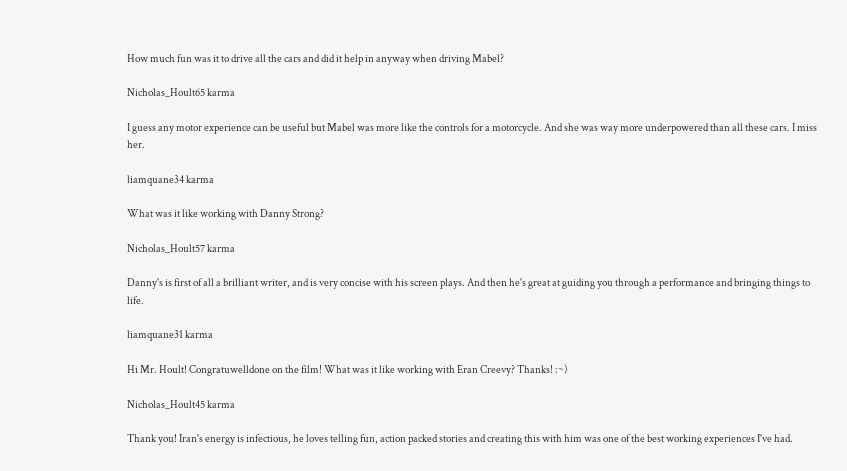How much fun was it to drive all the cars and did it help in anyway when driving Mabel?

Nicholas_Hoult65 karma

I guess any motor experience can be useful but Mabel was more like the controls for a motorcycle. And she was way more underpowered than all these cars. I miss her.

liamquane34 karma

What was it like working with Danny Strong?

Nicholas_Hoult57 karma

Danny's is first of all a brilliant writer, and is very concise with his screen plays. And then he's great at guiding you through a performance and bringing things to life.

liamquane31 karma

Hi Mr. Hoult! Congratuwelldone on the film! What was it like working with Eran Creevy? Thanks! :~)

Nicholas_Hoult45 karma

Thank you! Iran's energy is infectious, he loves telling fun, action packed stories and creating this with him was one of the best working experiences I've had.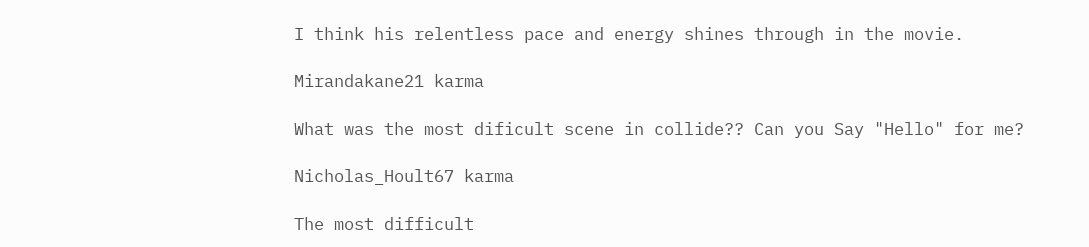I think his relentless pace and energy shines through in the movie.

Mirandakane21 karma

What was the most dificult scene in collide?? Can you Say "Hello" for me?

Nicholas_Hoult67 karma

The most difficult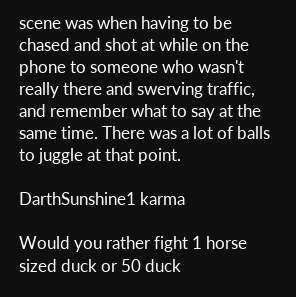scene was when having to be chased and shot at while on the phone to someone who wasn't really there and swerving traffic, and remember what to say at the same time. There was a lot of balls to juggle at that point.

DarthSunshine1 karma

Would you rather fight 1 horse sized duck or 50 duck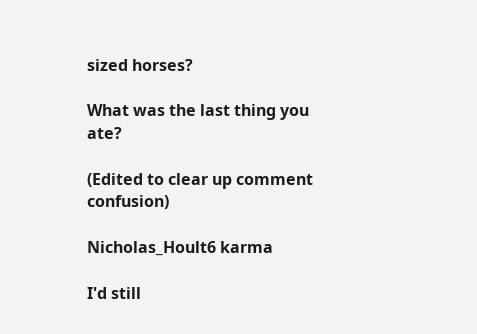sized horses?

What was the last thing you ate?

(Edited to clear up comment confusion)

Nicholas_Hoult6 karma

I'd still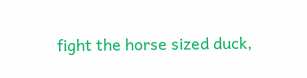fight the horse sized duck,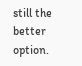still the better option.